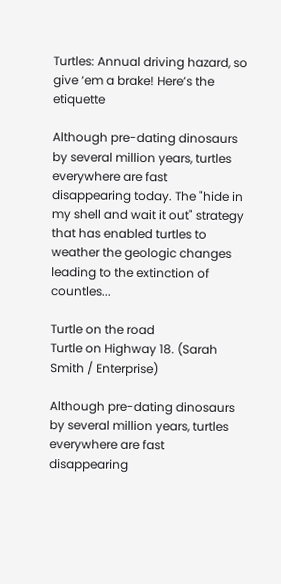Turtles: Annual driving hazard, so give ‘em a brake! Here’s the etiquette

Although pre-dating dinosaurs by several million years, turtles everywhere are fast disappearing today. The "hide in my shell and wait it out" strategy that has enabled turtles to weather the geologic changes leading to the extinction of countles...

Turtle on the road
Turtle on Highway 18. (Sarah Smith / Enterprise)

Although pre-dating dinosaurs by several million years, turtles everywhere are fast disappearing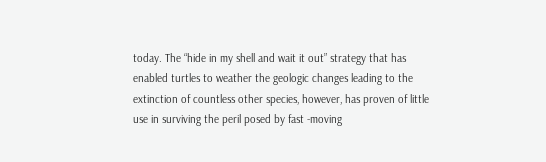today. The “hide in my shell and wait it out” strategy that has enabled turtles to weather the geologic changes leading to the extinction of countless other species, however, has proven of little use in surviving the peril posed by fast -moving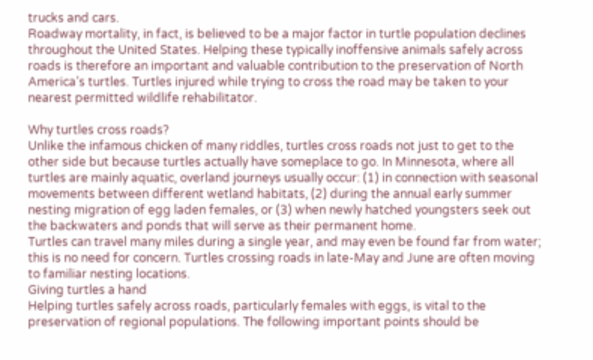trucks and cars.
Roadway mortality, in fact, is believed to be a major factor in turtle population declines throughout the United States. Helping these typically inoffensive animals safely across roads is therefore an important and valuable contribution to the preservation of North America’s turtles. Turtles injured while trying to cross the road may be taken to your nearest permitted wildlife rehabilitator.

Why turtles cross roads?
Unlike the infamous chicken of many riddles, turtles cross roads not just to get to the other side but because turtles actually have someplace to go. In Minnesota, where all turtles are mainly aquatic, overland journeys usually occur: (1) in connection with seasonal movements between different wetland habitats, (2) during the annual early summer nesting migration of egg laden females, or (3) when newly hatched youngsters seek out the backwaters and ponds that will serve as their permanent home.
Turtles can travel many miles during a single year, and may even be found far from water; this is no need for concern. Turtles crossing roads in late-May and June are often moving to familiar nesting locations.
Giving turtles a hand
Helping turtles safely across roads, particularly females with eggs, is vital to the preservation of regional populations. The following important points should be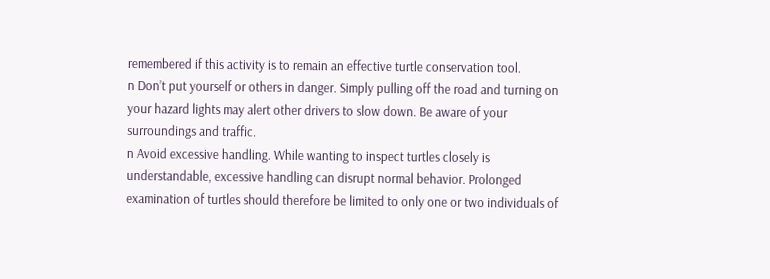remembered if this activity is to remain an effective turtle conservation tool.
n Don’t put yourself or others in danger. Simply pulling off the road and turning on your hazard lights may alert other drivers to slow down. Be aware of your surroundings and traffic.
n Avoid excessive handling. While wanting to inspect turtles closely is understandable, excessive handling can disrupt normal behavior. Prolonged examination of turtles should therefore be limited to only one or two individuals of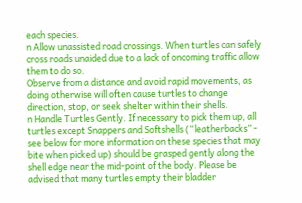each species.
n Allow unassisted road crossings. When turtles can safely cross roads unaided due to a lack of oncoming traffic allow them to do so.
Observe from a distance and avoid rapid movements, as doing otherwise will often cause turtles to change direction, stop, or seek shelter within their shells.
n Handle Turtles Gently. If necessary to pick them up, all turtles except Snappers and Softshells (“leatherbacks” - see below for more information on these species that may bite when picked up) should be grasped gently along the shell edge near the mid-point of the body. Please be advised that many turtles empty their bladder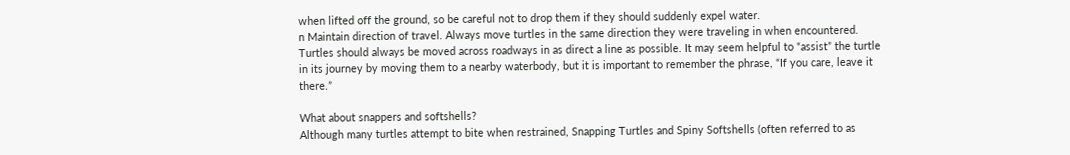when lifted off the ground, so be careful not to drop them if they should suddenly expel water.
n Maintain direction of travel. Always move turtles in the same direction they were traveling in when encountered. Turtles should always be moved across roadways in as direct a line as possible. It may seem helpful to “assist” the turtle in its journey by moving them to a nearby waterbody, but it is important to remember the phrase, “If you care, leave it there.”

What about snappers and softshells?
Although many turtles attempt to bite when restrained, Snapping Turtles and Spiny Softshells (often referred to as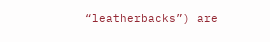“leatherbacks”) are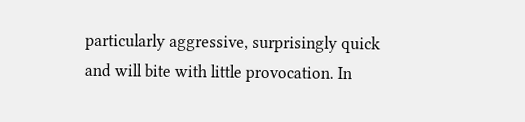particularly aggressive, surprisingly quick and will bite with little provocation. In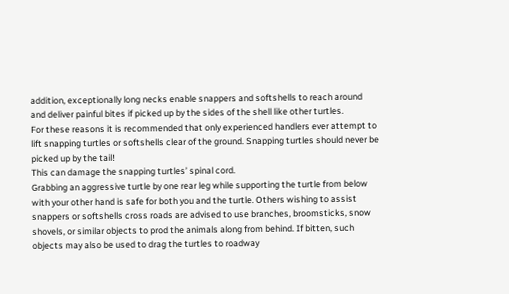addition, exceptionally long necks enable snappers and softshells to reach around and deliver painful bites if picked up by the sides of the shell like other turtles.
For these reasons it is recommended that only experienced handlers ever attempt to lift snapping turtles or softshells clear of the ground. Snapping turtles should never be picked up by the tail!
This can damage the snapping turtles’ spinal cord.
Grabbing an aggressive turtle by one rear leg while supporting the turtle from below with your other hand is safe for both you and the turtle. Others wishing to assist snappers or softshells cross roads are advised to use branches, broomsticks, snow shovels, or similar objects to prod the animals along from behind. If bitten, such objects may also be used to drag the turtles to roadway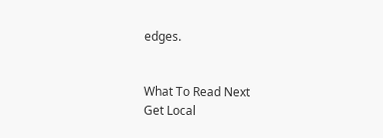edges.


What To Read Next
Get Local